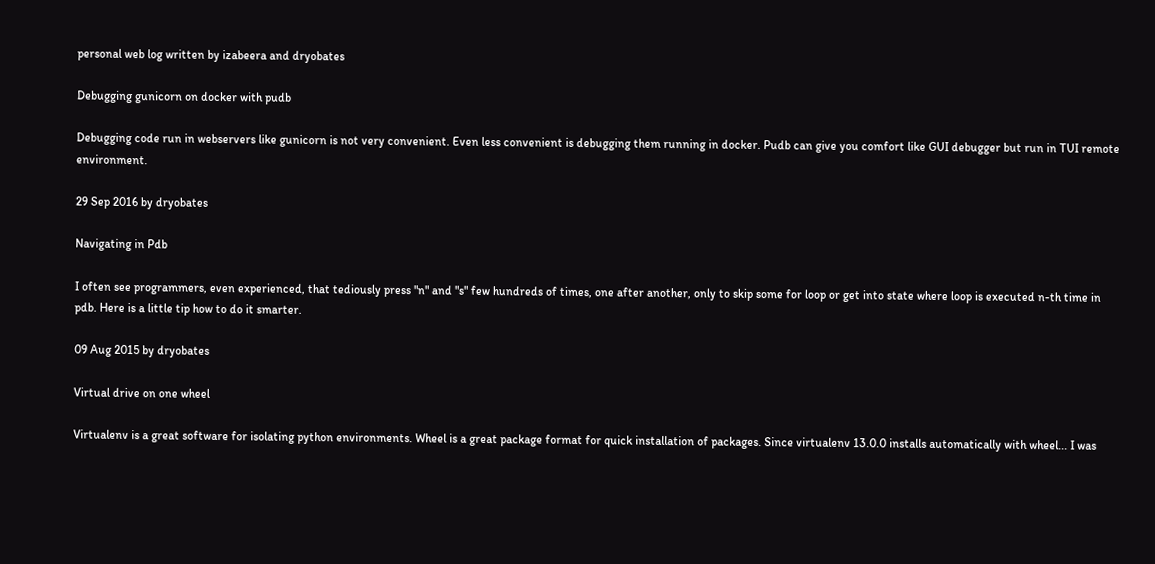personal web log written by izabeera and dryobates

Debugging gunicorn on docker with pudb

Debugging code run in webservers like gunicorn is not very convenient. Even less convenient is debugging them running in docker. Pudb can give you comfort like GUI debugger but run in TUI remote environment.

29 Sep 2016 by dryobates

Navigating in Pdb

I often see programmers, even experienced, that tediously press "n" and "s" few hundreds of times, one after another, only to skip some for loop or get into state where loop is executed n-th time in pdb. Here is a little tip how to do it smarter.

09 Aug 2015 by dryobates

Virtual drive on one wheel

Virtualenv is a great software for isolating python environments. Wheel is a great package format for quick installation of packages. Since virtualenv 13.0.0 installs automatically with wheel... I was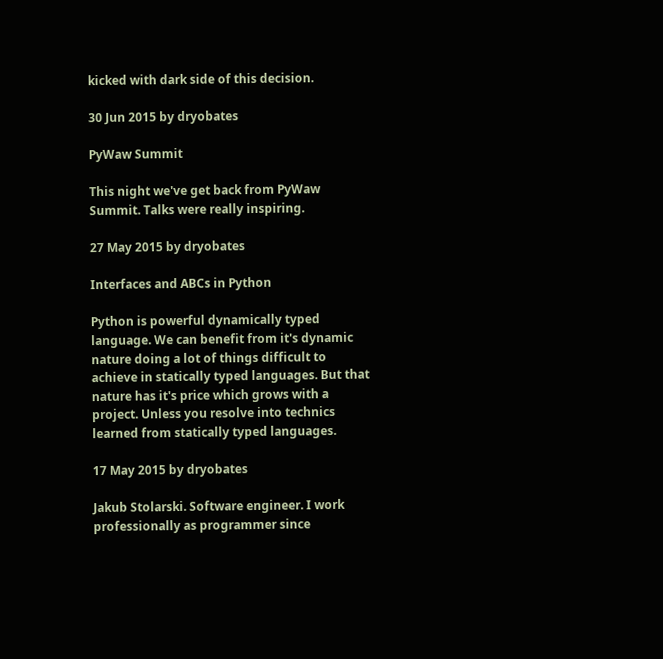kicked with dark side of this decision.

30 Jun 2015 by dryobates

PyWaw Summit

This night we've get back from PyWaw Summit. Talks were really inspiring.

27 May 2015 by dryobates

Interfaces and ABCs in Python

Python is powerful dynamically typed language. We can benefit from it's dynamic nature doing a lot of things difficult to achieve in statically typed languages. But that nature has it's price which grows with a project. Unless you resolve into technics learned from statically typed languages.

17 May 2015 by dryobates

Jakub Stolarski. Software engineer. I work professionally as programmer since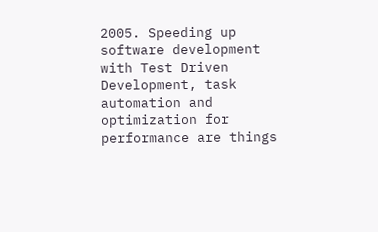2005. Speeding up software development with Test Driven Development, task automation and optimization for performance are things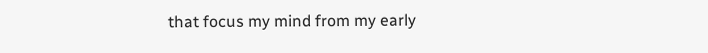that focus my mind from my early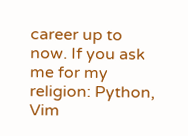career up to now. If you ask me for my religion: Python, Vim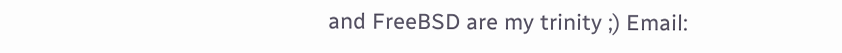and FreeBSD are my trinity ;) Email: